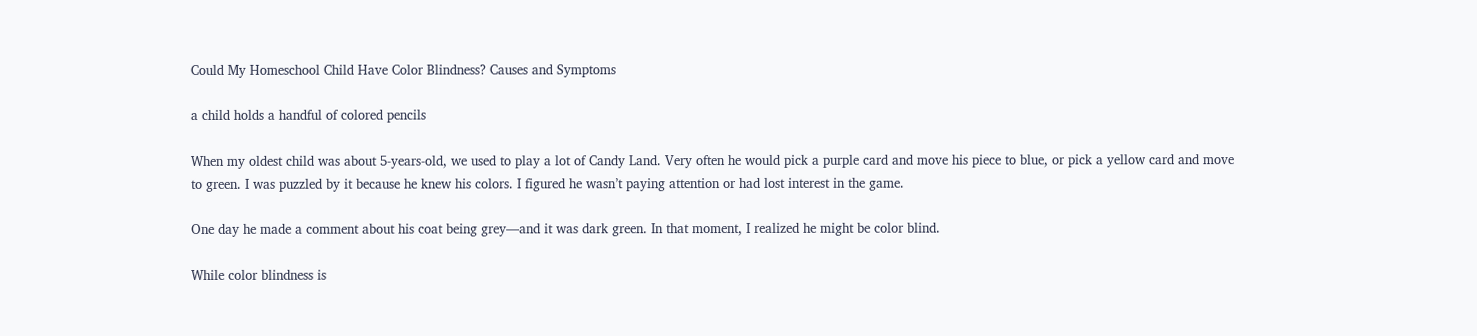Could My Homeschool Child Have Color Blindness? Causes and Symptoms

a child holds a handful of colored pencils

When my oldest child was about 5-years-old, we used to play a lot of Candy Land. Very often he would pick a purple card and move his piece to blue, or pick a yellow card and move to green. I was puzzled by it because he knew his colors. I figured he wasn’t paying attention or had lost interest in the game.

One day he made a comment about his coat being grey—and it was dark green. In that moment, I realized he might be color blind.

While color blindness is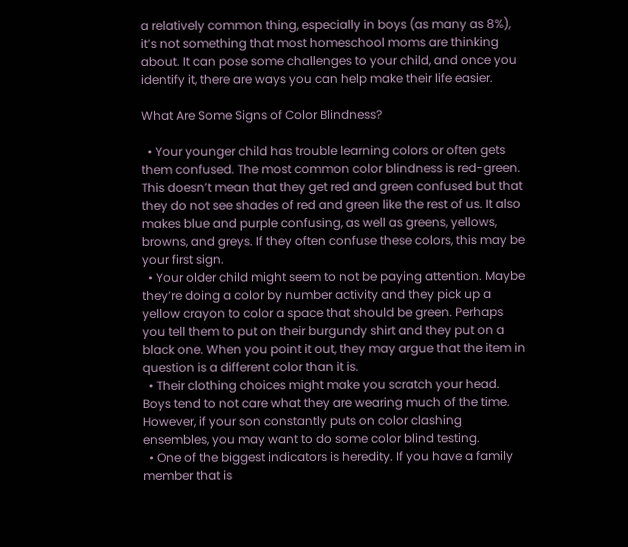a relatively common thing, especially in boys (as many as 8%), it’s not something that most homeschool moms are thinking about. It can pose some challenges to your child, and once you identify it, there are ways you can help make their life easier.

What Are Some Signs of Color Blindness?

  • Your younger child has trouble learning colors or often gets them confused. The most common color blindness is red-green. This doesn’t mean that they get red and green confused but that they do not see shades of red and green like the rest of us. It also makes blue and purple confusing, as well as greens, yellows, browns, and greys. If they often confuse these colors, this may be your first sign.
  • Your older child might seem to not be paying attention. Maybe they’re doing a color by number activity and they pick up a yellow crayon to color a space that should be green. Perhaps you tell them to put on their burgundy shirt and they put on a black one. When you point it out, they may argue that the item in question is a different color than it is.
  • Their clothing choices might make you scratch your head. Boys tend to not care what they are wearing much of the time. However, if your son constantly puts on color clashing ensembles, you may want to do some color blind testing.
  • One of the biggest indicators is heredity. If you have a family member that is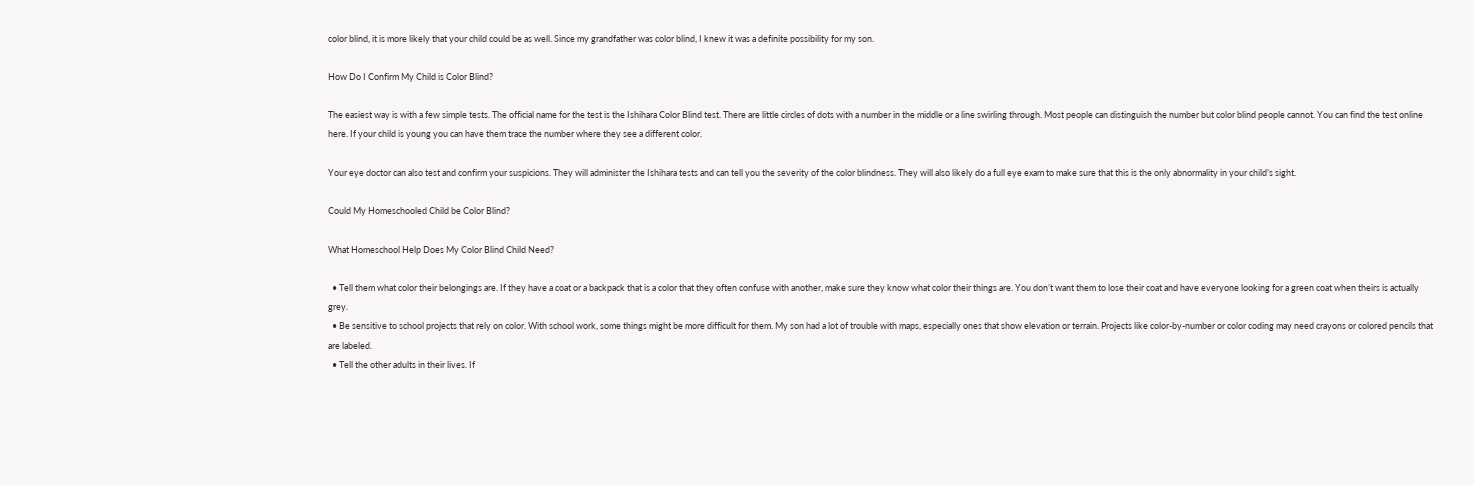color blind, it is more likely that your child could be as well. Since my grandfather was color blind, I knew it was a definite possibility for my son.

How Do I Confirm My Child is Color Blind?

The easiest way is with a few simple tests. The official name for the test is the Ishihara Color Blind test. There are little circles of dots with a number in the middle or a line swirling through. Most people can distinguish the number but color blind people cannot. You can find the test online here. If your child is young you can have them trace the number where they see a different color.

Your eye doctor can also test and confirm your suspicions. They will administer the Ishihara tests and can tell you the severity of the color blindness. They will also likely do a full eye exam to make sure that this is the only abnormality in your child’s sight.

Could My Homeschooled Child be Color Blind?

What Homeschool Help Does My Color Blind Child Need?

  • Tell them what color their belongings are. If they have a coat or a backpack that is a color that they often confuse with another, make sure they know what color their things are. You don’t want them to lose their coat and have everyone looking for a green coat when theirs is actually grey.
  • Be sensitive to school projects that rely on color. With school work, some things might be more difficult for them. My son had a lot of trouble with maps, especially ones that show elevation or terrain. Projects like color-by-number or color coding may need crayons or colored pencils that are labeled.
  • Tell the other adults in their lives. If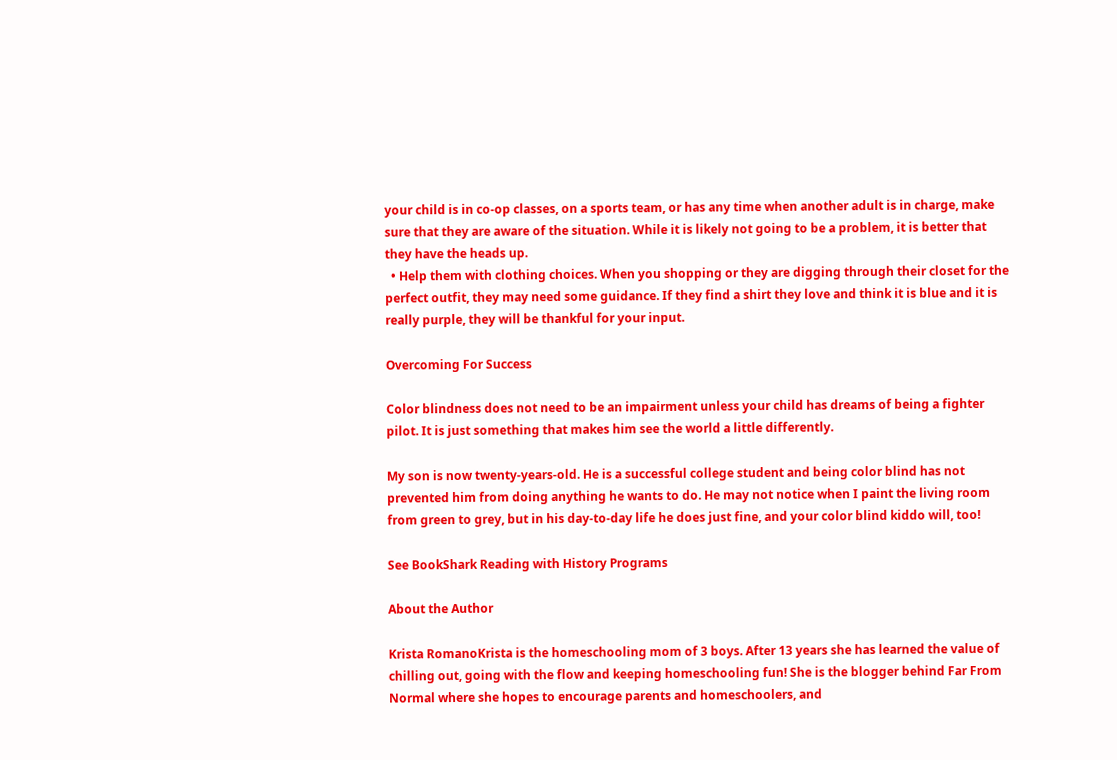your child is in co-op classes, on a sports team, or has any time when another adult is in charge, make sure that they are aware of the situation. While it is likely not going to be a problem, it is better that they have the heads up.
  • Help them with clothing choices. When you shopping or they are digging through their closet for the perfect outfit, they may need some guidance. If they find a shirt they love and think it is blue and it is really purple, they will be thankful for your input.

Overcoming For Success

Color blindness does not need to be an impairment unless your child has dreams of being a fighter pilot. It is just something that makes him see the world a little differently.

My son is now twenty-years-old. He is a successful college student and being color blind has not prevented him from doing anything he wants to do. He may not notice when I paint the living room from green to grey, but in his day-to-day life he does just fine, and your color blind kiddo will, too!

See BookShark Reading with History Programs

About the Author

Krista RomanoKrista is the homeschooling mom of 3 boys. After 13 years she has learned the value of chilling out, going with the flow and keeping homeschooling fun! She is the blogger behind Far From Normal where she hopes to encourage parents and homeschoolers, and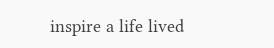inspire a life lived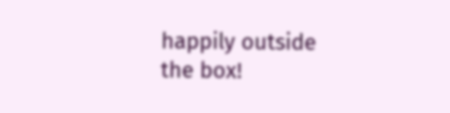happily outside the box!